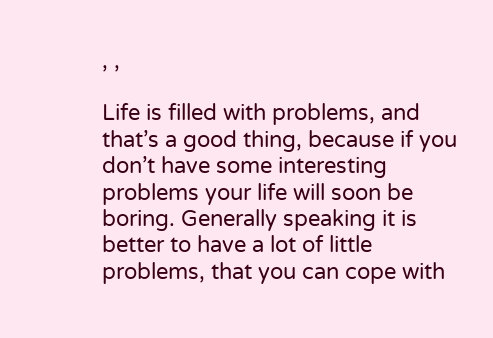, ,

Life is filled with problems, and that’s a good thing, because if you don’t have some interesting problems your life will soon be boring. Generally speaking it is better to have a lot of little problems, that you can cope with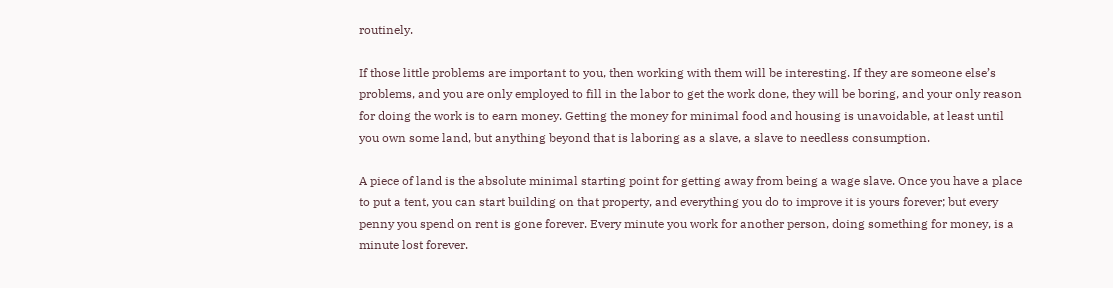routinely.

If those little problems are important to you, then working with them will be interesting. If they are someone else’s problems, and you are only employed to fill in the labor to get the work done, they will be boring, and your only reason for doing the work is to earn money. Getting the money for minimal food and housing is unavoidable, at least until you own some land, but anything beyond that is laboring as a slave, a slave to needless consumption.

A piece of land is the absolute minimal starting point for getting away from being a wage slave. Once you have a place to put a tent, you can start building on that property, and everything you do to improve it is yours forever; but every penny you spend on rent is gone forever. Every minute you work for another person, doing something for money, is a minute lost forever.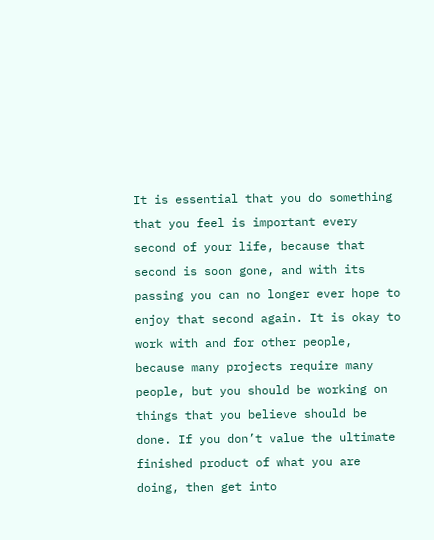It is essential that you do something that you feel is important every second of your life, because that second is soon gone, and with its passing you can no longer ever hope to enjoy that second again. It is okay to work with and for other people, because many projects require many people, but you should be working on things that you believe should be done. If you don’t value the ultimate finished product of what you are doing, then get into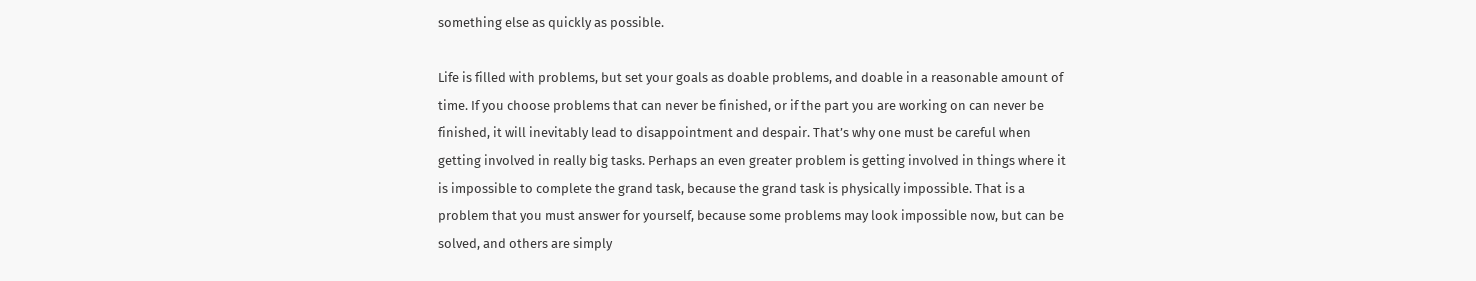something else as quickly as possible.

Life is filled with problems, but set your goals as doable problems, and doable in a reasonable amount of time. If you choose problems that can never be finished, or if the part you are working on can never be finished, it will inevitably lead to disappointment and despair. That’s why one must be careful when getting involved in really big tasks. Perhaps an even greater problem is getting involved in things where it is impossible to complete the grand task, because the grand task is physically impossible. That is a problem that you must answer for yourself, because some problems may look impossible now, but can be solved, and others are simply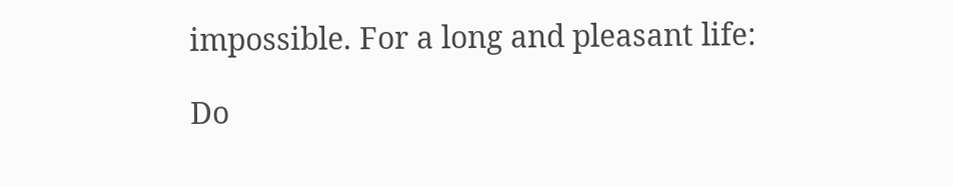impossible. For a long and pleasant life:

Do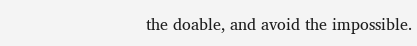the doable, and avoid the impossible.